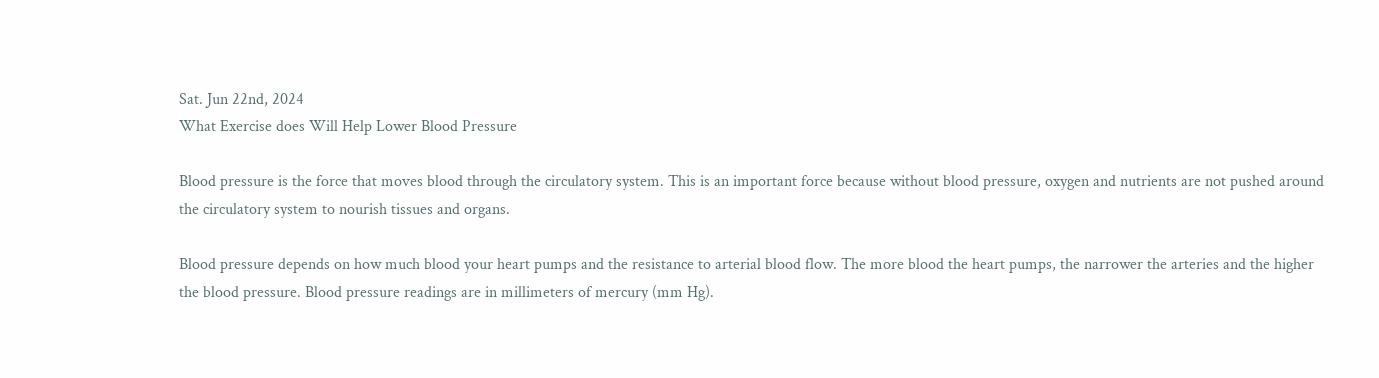Sat. Jun 22nd, 2024
What Exercise does Will Help Lower Blood Pressure

Blood pressure is the force that moves blood through the circulatory system. This is an important force because without blood pressure, oxygen and nutrients are not pushed around the circulatory system to nourish tissues and organs.

Blood pressure depends on how much blood your heart pumps and the resistance to arterial blood flow. The more blood the heart pumps, the narrower the arteries and the higher the blood pressure. Blood pressure readings are in millimeters of mercury (mm Hg).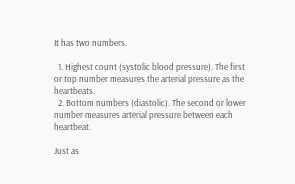It has two numbers.

  1. Highest count (systolic blood pressure). The first or top number measures the arterial pressure as the heartbeats.
  2. Bottom numbers (diastolic). The second or lower number measures arterial pressure between each heartbeat.

Just as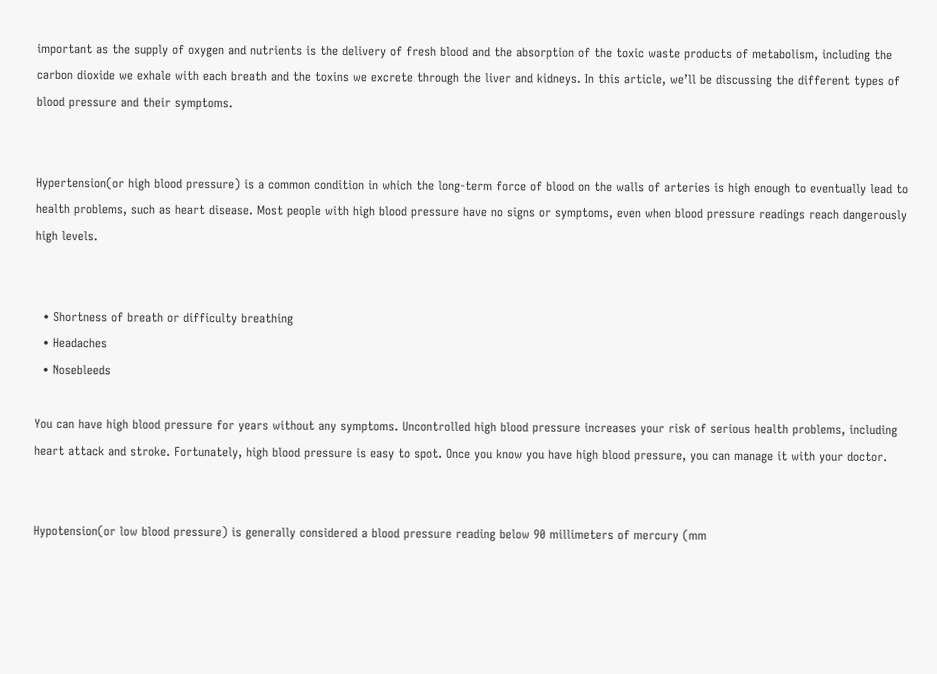important as the supply of oxygen and nutrients is the delivery of fresh blood and the absorption of the toxic waste products of metabolism, including the carbon dioxide we exhale with each breath and the toxins we excrete through the liver and kidneys. In this article, we’ll be discussing the different types of blood pressure and their symptoms.


Hypertension(or high blood pressure) is a common condition in which the long-term force of blood on the walls of arteries is high enough to eventually lead to health problems, such as heart disease. Most people with high blood pressure have no signs or symptoms, even when blood pressure readings reach dangerously high levels.


  • Shortness of breath or difficulty breathing
  • Headaches
  • Nosebleeds

You can have high blood pressure for years without any symptoms. Uncontrolled high blood pressure increases your risk of serious health problems, including heart attack and stroke. Fortunately, high blood pressure is easy to spot. Once you know you have high blood pressure, you can manage it with your doctor.


Hypotension(or low blood pressure) is generally considered a blood pressure reading below 90 millimeters of mercury (mm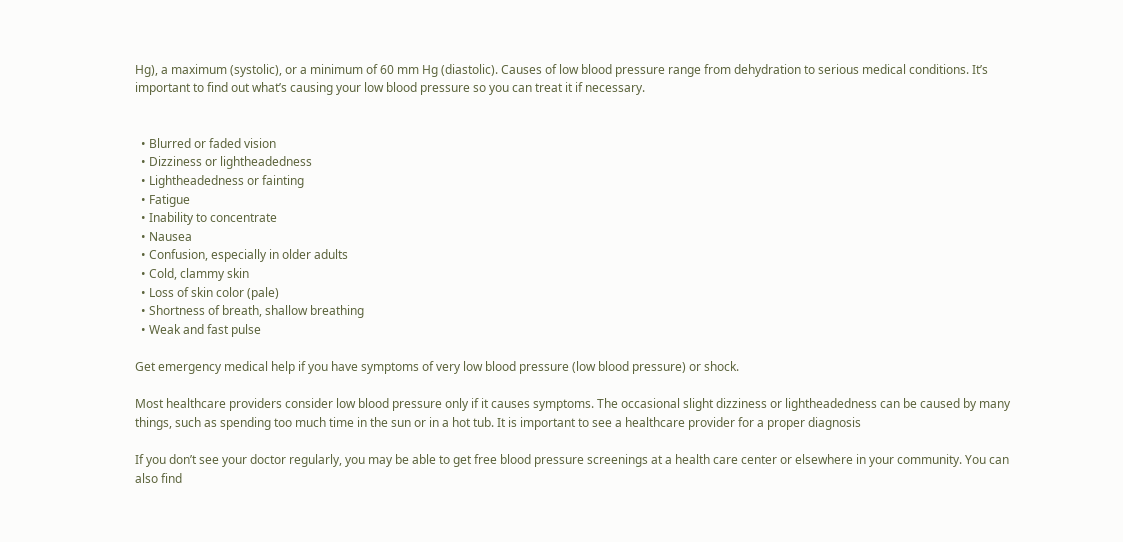Hg), a maximum (systolic), or a minimum of 60 mm Hg (diastolic). Causes of low blood pressure range from dehydration to serious medical conditions. It’s important to find out what’s causing your low blood pressure so you can treat it if necessary.


  • Blurred or faded vision
  • Dizziness or lightheadedness
  • Lightheadedness or fainting
  • Fatigue
  • Inability to concentrate
  • Nausea
  • Confusion, especially in older adults
  • Cold, clammy skin
  • Loss of skin color (pale)
  • Shortness of breath, shallow breathing
  • Weak and fast pulse

Get emergency medical help if you have symptoms of very low blood pressure (low blood pressure) or shock.

Most healthcare providers consider low blood pressure only if it causes symptoms. The occasional slight dizziness or lightheadedness can be caused by many things, such as spending too much time in the sun or in a hot tub. It is important to see a healthcare provider for a proper diagnosis

If you don’t see your doctor regularly, you may be able to get free blood pressure screenings at a health care center or elsewhere in your community. You can also find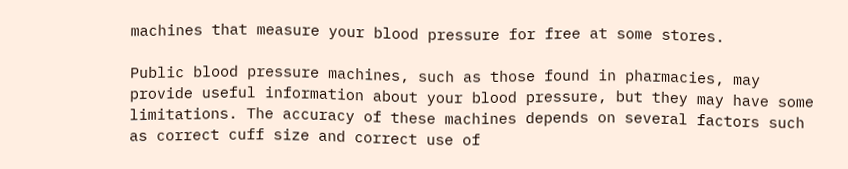machines that measure your blood pressure for free at some stores.

Public blood pressure machines, such as those found in pharmacies, may provide useful information about your blood pressure, but they may have some limitations. The accuracy of these machines depends on several factors such as correct cuff size and correct use of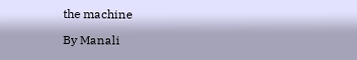the machine

By Manali